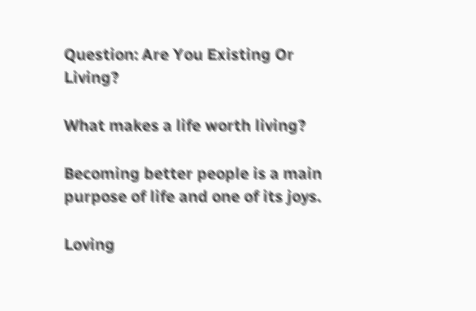Question: Are You Existing Or Living?

What makes a life worth living?

Becoming better people is a main purpose of life and one of its joys.

Loving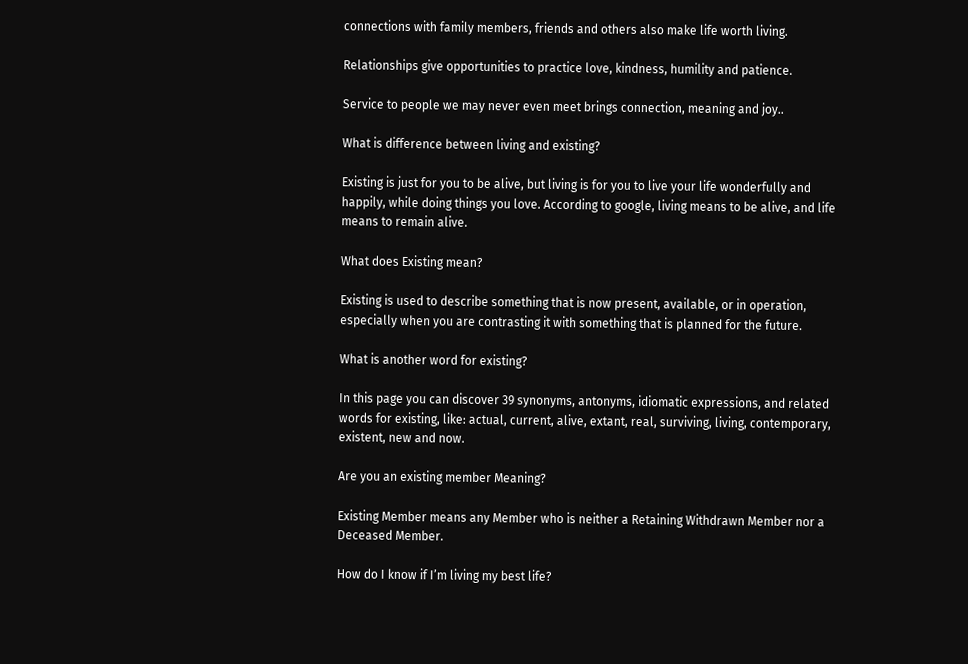connections with family members, friends and others also make life worth living.

Relationships give opportunities to practice love, kindness, humility and patience.

Service to people we may never even meet brings connection, meaning and joy..

What is difference between living and existing?

Existing is just for you to be alive, but living is for you to live your life wonderfully and happily, while doing things you love. According to google, living means to be alive, and life means to remain alive.

What does Existing mean?

Existing is used to describe something that is now present, available, or in operation, especially when you are contrasting it with something that is planned for the future.

What is another word for existing?

In this page you can discover 39 synonyms, antonyms, idiomatic expressions, and related words for existing, like: actual, current, alive, extant, real, surviving, living, contemporary, existent, new and now.

Are you an existing member Meaning?

Existing Member means any Member who is neither a Retaining Withdrawn Member nor a Deceased Member.

How do I know if I’m living my best life?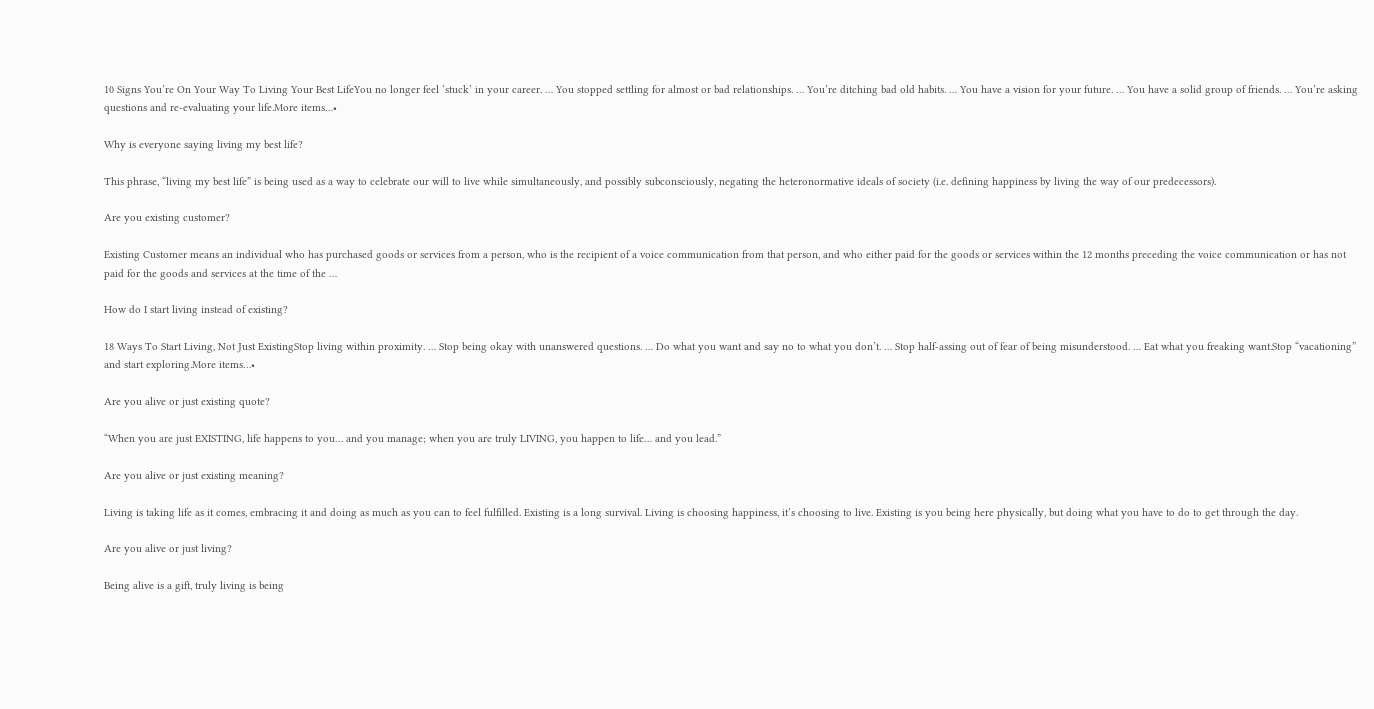10 Signs You’re On Your Way To Living Your Best LifeYou no longer feel ‘stuck’ in your career. … You stopped settling for almost or bad relationships. … You’re ditching bad old habits. … You have a vision for your future. … You have a solid group of friends. … You’re asking questions and re-evaluating your life.More items…•

Why is everyone saying living my best life?

This phrase, “living my best life” is being used as a way to celebrate our will to live while simultaneously, and possibly subconsciously, negating the heteronormative ideals of society (i.e. defining happiness by living the way of our predecessors).

Are you existing customer?

Existing Customer means an individual who has purchased goods or services from a person, who is the recipient of a voice communication from that person, and who either paid for the goods or services within the 12 months preceding the voice communication or has not paid for the goods and services at the time of the …

How do I start living instead of existing?

18 Ways To Start Living, Not Just ExistingStop living within proximity. … Stop being okay with unanswered questions. … Do what you want and say no to what you don’t. … Stop half-assing out of fear of being misunderstood. … Eat what you freaking want.Stop “vacationing” and start exploring.More items…•

Are you alive or just existing quote?

“When you are just EXISTING, life happens to you… and you manage; when you are truly LIVING, you happen to life… and you lead.”

Are you alive or just existing meaning?

Living is taking life as it comes, embracing it and doing as much as you can to feel fulfilled. Existing is a long survival. Living is choosing happiness, it’s choosing to live. Existing is you being here physically, but doing what you have to do to get through the day.

Are you alive or just living?

Being alive is a gift, truly living is being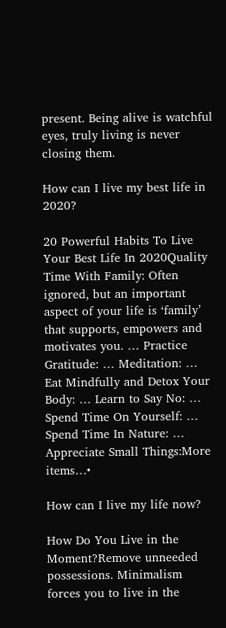present. Being alive is watchful eyes, truly living is never closing them.

How can I live my best life in 2020?

20 Powerful Habits To Live Your Best Life In 2020Quality Time With Family: Often ignored, but an important aspect of your life is ‘family’ that supports, empowers and motivates you. … Practice Gratitude: … Meditation: … Eat Mindfully and Detox Your Body: … Learn to Say No: … Spend Time On Yourself: … Spend Time In Nature: … Appreciate Small Things:More items…•

How can I live my life now?

How Do You Live in the Moment?Remove unneeded possessions. Minimalism forces you to live in the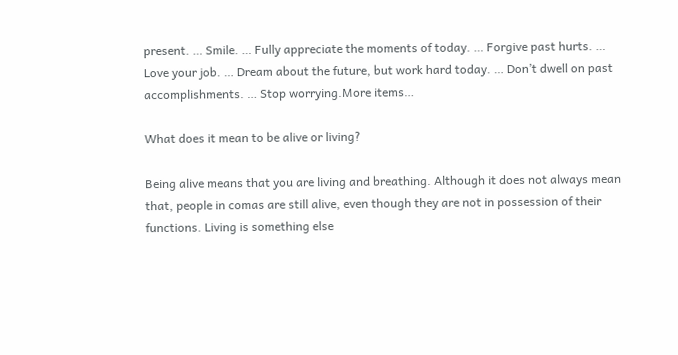present. … Smile. … Fully appreciate the moments of today. … Forgive past hurts. … Love your job. … Dream about the future, but work hard today. … Don’t dwell on past accomplishments. … Stop worrying.More items…

What does it mean to be alive or living?

Being alive means that you are living and breathing. Although it does not always mean that, people in comas are still alive, even though they are not in possession of their functions. Living is something else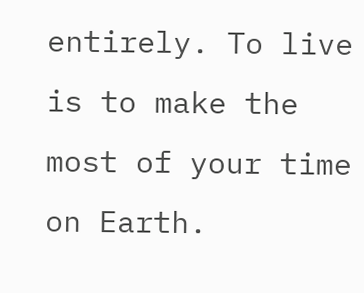entirely. To live is to make the most of your time on Earth.